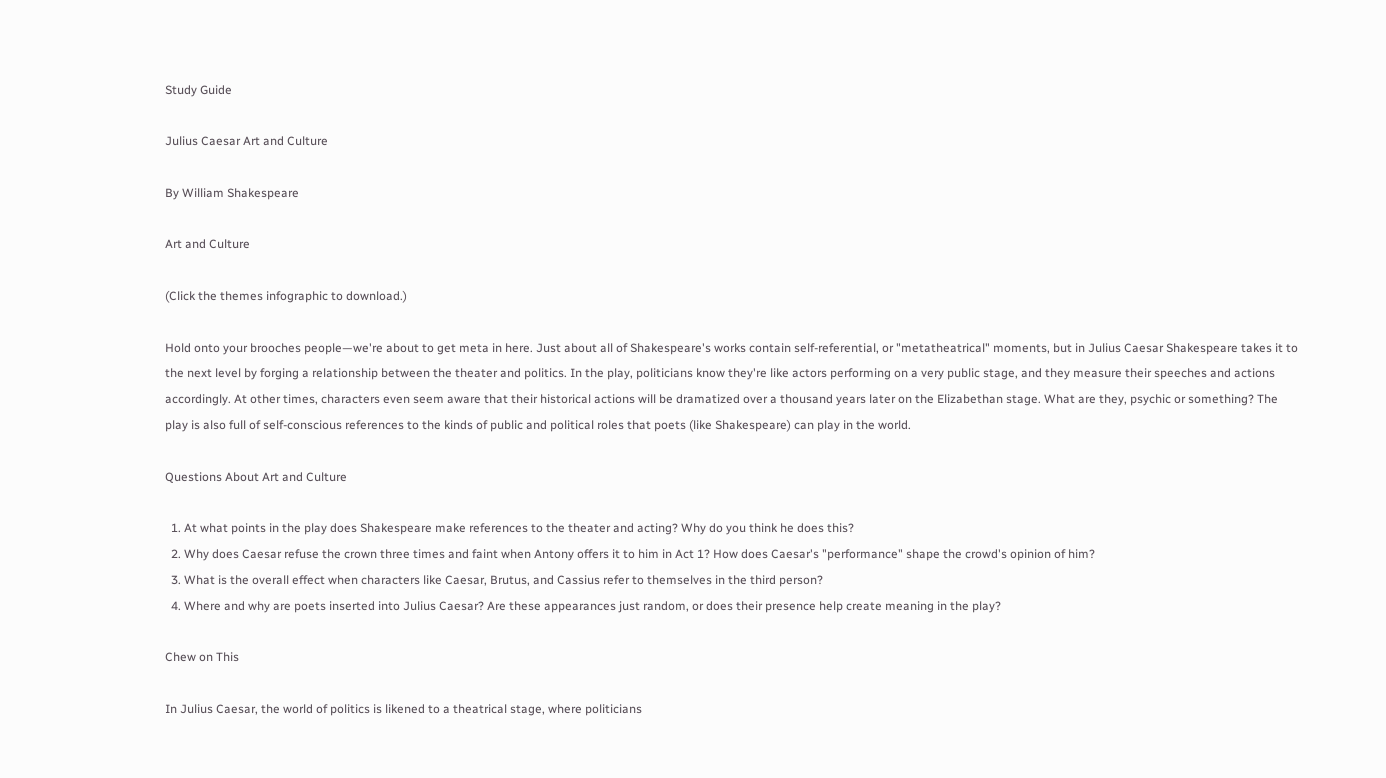Study Guide

Julius Caesar Art and Culture

By William Shakespeare

Art and Culture

(Click the themes infographic to download.)

Hold onto your brooches people—we're about to get meta in here. Just about all of Shakespeare's works contain self-referential, or "metatheatrical" moments, but in Julius Caesar Shakespeare takes it to the next level by forging a relationship between the theater and politics. In the play, politicians know they're like actors performing on a very public stage, and they measure their speeches and actions accordingly. At other times, characters even seem aware that their historical actions will be dramatized over a thousand years later on the Elizabethan stage. What are they, psychic or something? The play is also full of self-conscious references to the kinds of public and political roles that poets (like Shakespeare) can play in the world.

Questions About Art and Culture

  1. At what points in the play does Shakespeare make references to the theater and acting? Why do you think he does this?
  2. Why does Caesar refuse the crown three times and faint when Antony offers it to him in Act 1? How does Caesar's "performance" shape the crowd's opinion of him?
  3. What is the overall effect when characters like Caesar, Brutus, and Cassius refer to themselves in the third person?
  4. Where and why are poets inserted into Julius Caesar? Are these appearances just random, or does their presence help create meaning in the play?

Chew on This

In Julius Caesar, the world of politics is likened to a theatrical stage, where politicians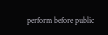perform before public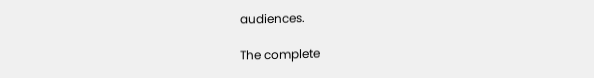audiences.

The complete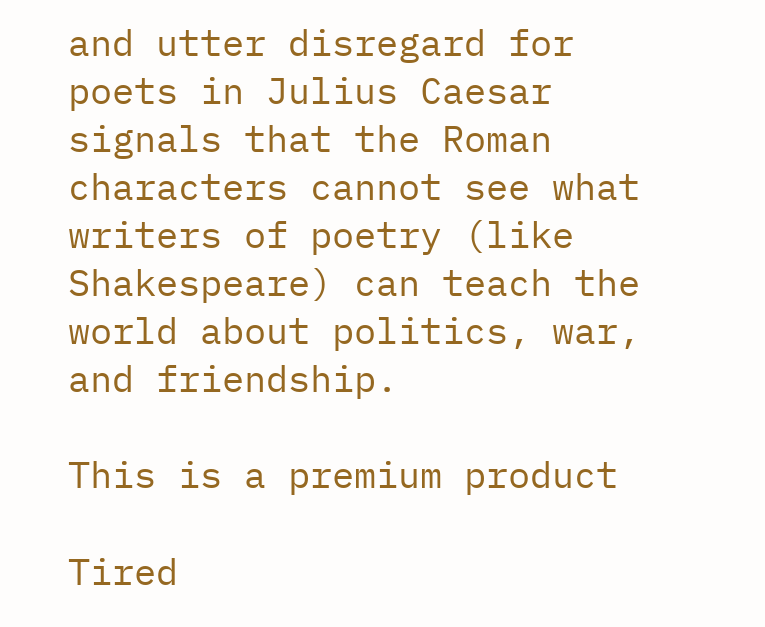and utter disregard for poets in Julius Caesar signals that the Roman characters cannot see what writers of poetry (like Shakespeare) can teach the world about politics, war, and friendship.

This is a premium product

Tired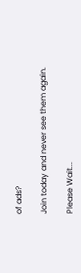of ads?

Join today and never see them again.

Please Wait...